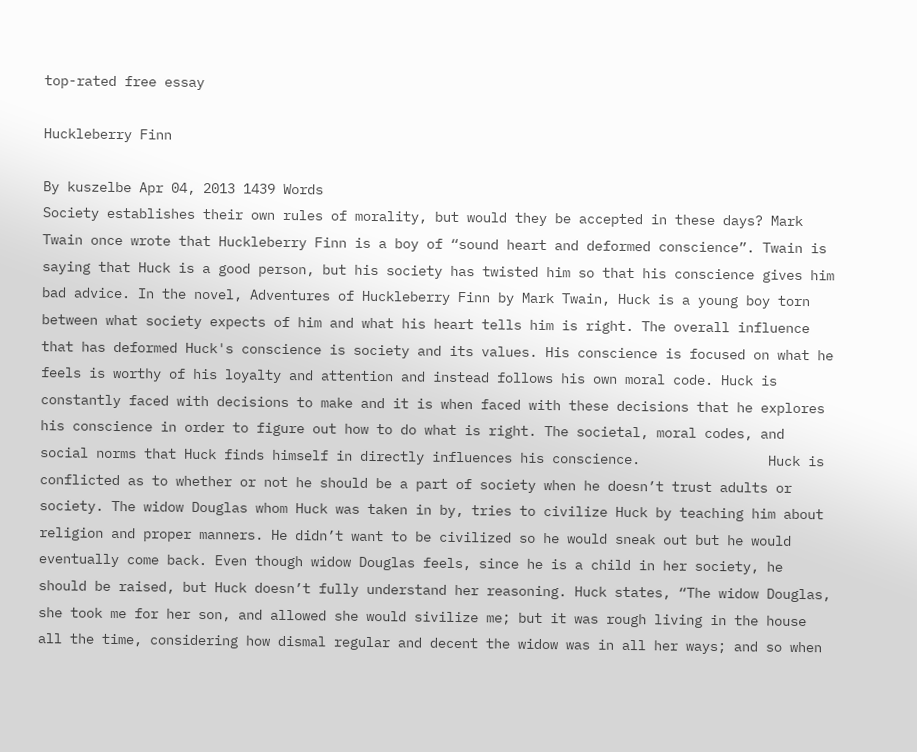top-rated free essay

Huckleberry Finn

By kuszelbe Apr 04, 2013 1439 Words
Society establishes their own rules of morality, but would they be accepted in these days? Mark Twain once wrote that Huckleberry Finn is a boy of “sound heart and deformed conscience”. Twain is saying that Huck is a good person, but his society has twisted him so that his conscience gives him bad advice. In the novel, Adventures of Huckleberry Finn by Mark Twain, Huck is a young boy torn between what society expects of him and what his heart tells him is right. The overall influence that has deformed Huck's conscience is society and its values. His conscience is focused on what he feels is worthy of his loyalty and attention and instead follows his own moral code. Huck is constantly faced with decisions to make and it is when faced with these decisions that he explores his conscience in order to figure out how to do what is right. The societal, moral codes, and social norms that Huck finds himself in directly influences his conscience.                Huck is conflicted as to whether or not he should be a part of society when he doesn’t trust adults or society. The widow Douglas whom Huck was taken in by, tries to civilize Huck by teaching him about religion and proper manners. He didn’t want to be civilized so he would sneak out but he would eventually come back. Even though widow Douglas feels, since he is a child in her society, he should be raised, but Huck doesn’t fully understand her reasoning. Huck states, “The widow Douglas, she took me for her son, and allowed she would sivilize me; but it was rough living in the house all the time, considering how dismal regular and decent the widow was in all her ways; and so when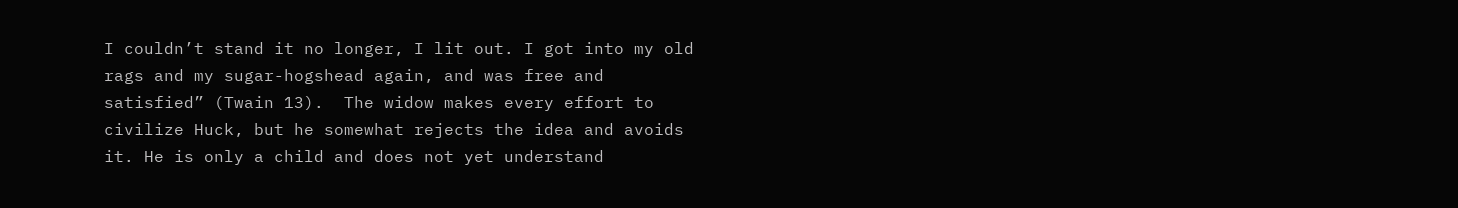I couldn’t stand it no longer, I lit out. I got into my old rags and my sugar-hogshead again, and was free and satisfied” (Twain 13).  The widow makes every effort to civilize Huck, but he somewhat rejects the idea and avoids it. He is only a child and does not yet understand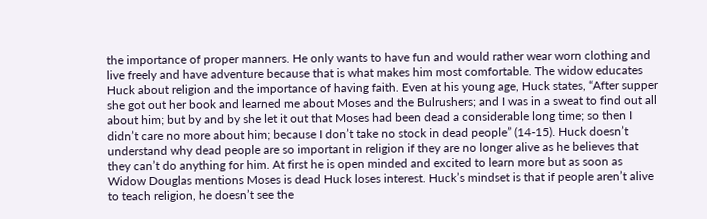the importance of proper manners. He only wants to have fun and would rather wear worn clothing and live freely and have adventure because that is what makes him most comfortable. The widow educates Huck about religion and the importance of having faith. Even at his young age, Huck states, “After supper she got out her book and learned me about Moses and the Bulrushers; and I was in a sweat to find out all about him; but by and by she let it out that Moses had been dead a considerable long time; so then I didn’t care no more about him; because I don’t take no stock in dead people” (14-15). Huck doesn’t understand why dead people are so important in religion if they are no longer alive as he believes that they can’t do anything for him. At first he is open minded and excited to learn more but as soon as Widow Douglas mentions Moses is dead Huck loses interest. Huck’s mindset is that if people aren’t alive to teach religion, he doesn’t see the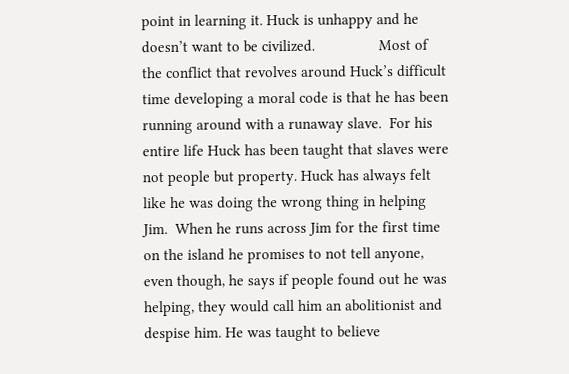point in learning it. Huck is unhappy and he doesn’t want to be civilized.                Most of the conflict that revolves around Huck’s difficult time developing a moral code is that he has been running around with a runaway slave.  For his entire life Huck has been taught that slaves were not people but property. Huck has always felt like he was doing the wrong thing in helping Jim.  When he runs across Jim for the first time on the island he promises to not tell anyone, even though, he says if people found out he was helping, they would call him an abolitionist and despise him. He was taught to believe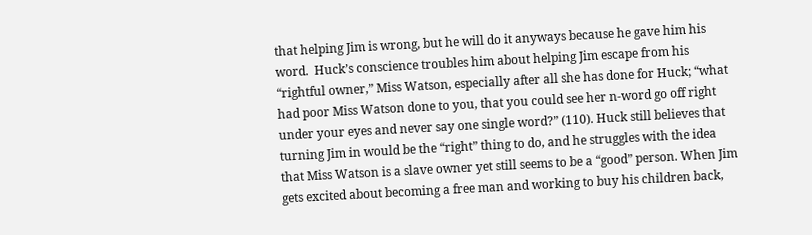that helping Jim is wrong, but he will do it anyways because he gave him his word.  Huck’s conscience troubles him about helping Jim escape from his “rightful owner,” Miss Watson, especially after all she has done for Huck; “what had poor Miss Watson done to you, that you could see her n-word go off right under your eyes and never say one single word?” (110). Huck still believes that turning Jim in would be the “right” thing to do, and he struggles with the idea that Miss Watson is a slave owner yet still seems to be a “good” person. When Jim gets excited about becoming a free man and working to buy his children back,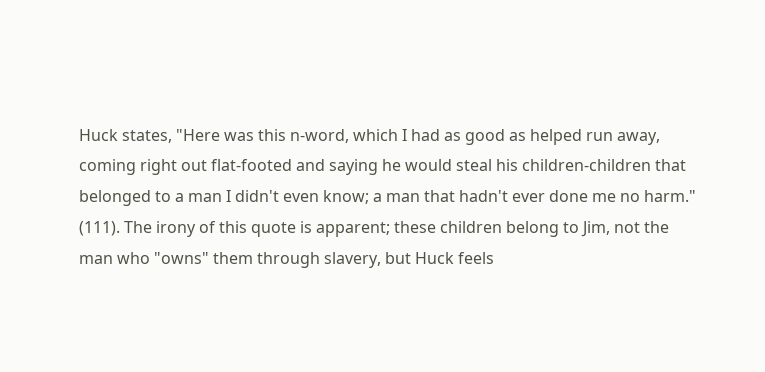Huck states, "Here was this n-word, which I had as good as helped run away, coming right out flat-footed and saying he would steal his children-children that belonged to a man I didn't even know; a man that hadn't ever done me no harm." (111). The irony of this quote is apparent; these children belong to Jim, not the man who "owns" them through slavery, but Huck feels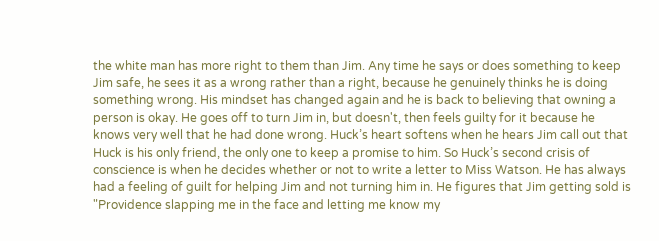the white man has more right to them than Jim. Any time he says or does something to keep Jim safe, he sees it as a wrong rather than a right, because he genuinely thinks he is doing something wrong. His mindset has changed again and he is back to believing that owning a person is okay. He goes off to turn Jim in, but doesn't, then feels guilty for it because he knows very well that he had done wrong. Huck’s heart softens when he hears Jim call out that Huck is his only friend, the only one to keep a promise to him. So Huck’s second crisis of conscience is when he decides whether or not to write a letter to Miss Watson. He has always had a feeling of guilt for helping Jim and not turning him in. He figures that Jim getting sold is "Providence slapping me in the face and letting me know my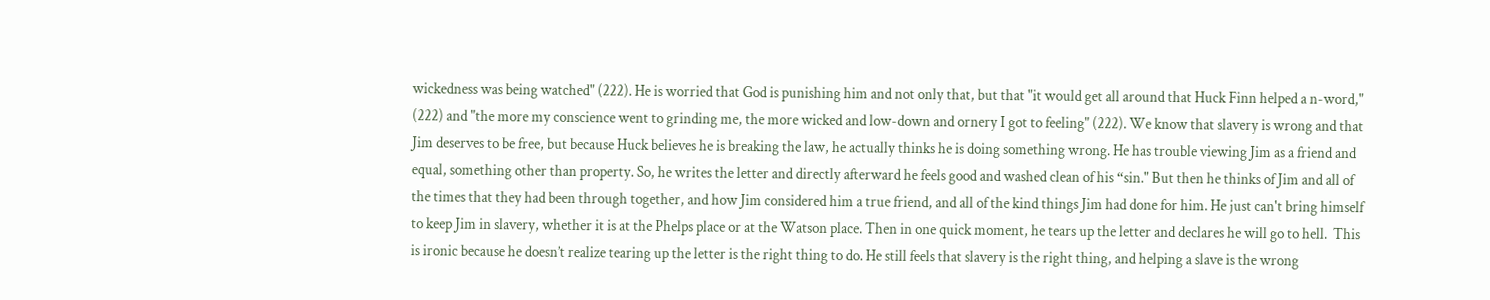wickedness was being watched" (222). He is worried that God is punishing him and not only that, but that "it would get all around that Huck Finn helped a n-word," (222) and "the more my conscience went to grinding me, the more wicked and low-down and ornery I got to feeling" (222). We know that slavery is wrong and that Jim deserves to be free, but because Huck believes he is breaking the law, he actually thinks he is doing something wrong. He has trouble viewing Jim as a friend and equal, something other than property. So, he writes the letter and directly afterward he feels good and washed clean of his “sin." But then he thinks of Jim and all of the times that they had been through together, and how Jim considered him a true friend, and all of the kind things Jim had done for him. He just can't bring himself to keep Jim in slavery, whether it is at the Phelps place or at the Watson place. Then in one quick moment, he tears up the letter and declares he will go to hell.  This is ironic because he doesn’t realize tearing up the letter is the right thing to do. He still feels that slavery is the right thing, and helping a slave is the wrong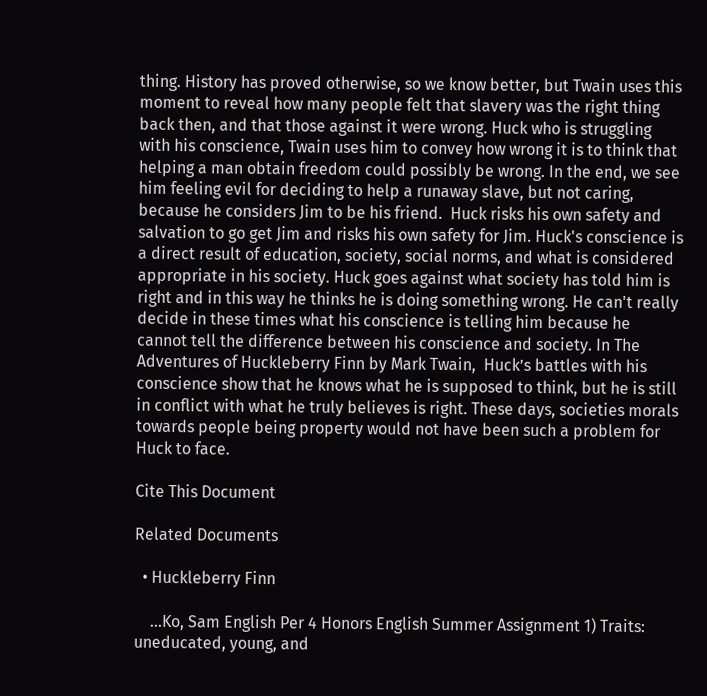thing. History has proved otherwise, so we know better, but Twain uses this moment to reveal how many people felt that slavery was the right thing back then, and that those against it were wrong. Huck who is struggling with his conscience, Twain uses him to convey how wrong it is to think that helping a man obtain freedom could possibly be wrong. In the end, we see him feeling evil for deciding to help a runaway slave, but not caring, because he considers Jim to be his friend.  Huck risks his own safety and salvation to go get Jim and risks his own safety for Jim. Huck's conscience is a direct result of education, society, social norms, and what is considered appropriate in his society. Huck goes against what society has told him is right and in this way he thinks he is doing something wrong. He can't really decide in these times what his conscience is telling him because he cannot tell the difference between his conscience and society. In The Adventures of Huckleberry Finn by Mark Twain,  Huck’s battles with his conscience show that he knows what he is supposed to think, but he is still in conflict with what he truly believes is right. These days, societies morals towards people being property would not have been such a problem for Huck to face.

Cite This Document

Related Documents

  • Huckleberry Finn

    ...Ko, Sam English Per 4 Honors English Summer Assignment 1) Traits: uneducated, young, and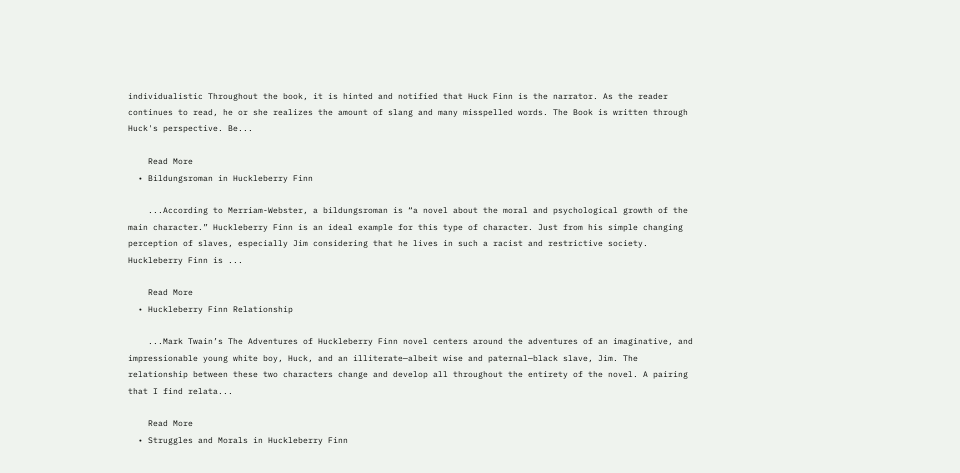individualistic Throughout the book, it is hinted and notified that Huck Finn is the narrator. As the reader continues to read, he or she realizes the amount of slang and many misspelled words. The Book is written through Huck's perspective. Be...

    Read More
  • Bildungsroman in Huckleberry Finn

    ...According to Merriam-Webster, a bildungsroman is “a novel about the moral and psychological growth of the main character.” Huckleberry Finn is an ideal example for this type of character. Just from his simple changing perception of slaves, especially Jim considering that he lives in such a racist and restrictive society. Huckleberry Finn is ...

    Read More
  • Huckleberry Finn Relationship

    ...Mark Twain’s The Adventures of Huckleberry Finn novel centers around the adventures of an imaginative, and impressionable young white boy, Huck, and an illiterate—albeit wise and paternal—black slave, Jim. The relationship between these two characters change and develop all throughout the entirety of the novel. A pairing that I find relata...

    Read More
  • Struggles and Morals in Huckleberry Finn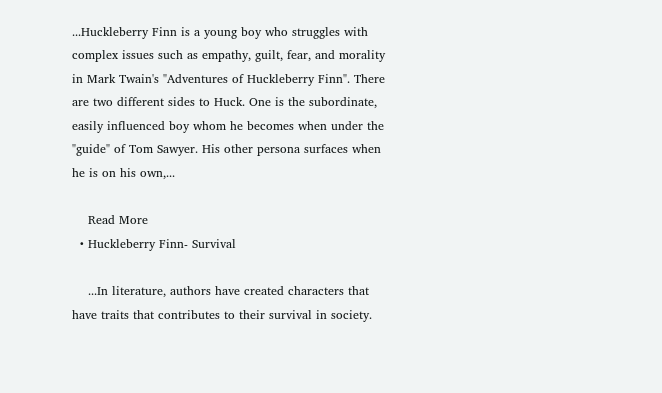...Huckleberry Finn is a young boy who struggles with complex issues such as empathy, guilt, fear, and morality in Mark Twain's "Adventures of Huckleberry Finn". There are two different sides to Huck. One is the subordinate, easily influenced boy whom he becomes when under the "guide" of Tom Sawyer. His other persona surfaces when he is on his own,...

    Read More
  • Huckleberry Finn- Survival

    ...In literature, authors have created characters that have traits that contributes to their survival in society.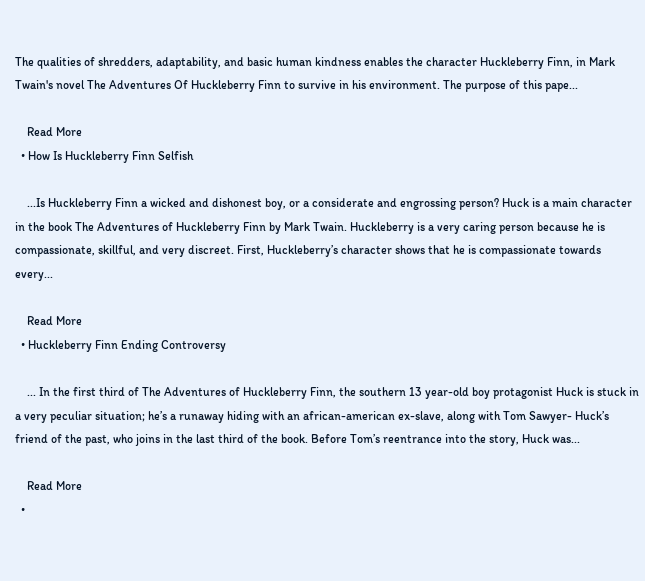The qualities of shredders, adaptability, and basic human kindness enables the character Huckleberry Finn, in Mark Twain's novel The Adventures Of Huckleberry Finn to survive in his environment. The purpose of this pape...

    Read More
  • How Is Huckleberry Finn Selfish

    ...Is Huckleberry Finn a wicked and dishonest boy, or a considerate and engrossing person? Huck is a main character in the book The Adventures of Huckleberry Finn by Mark Twain. Huckleberry is a very caring person because he is compassionate, skillful, and very discreet. First, Huckleberry’s character shows that he is compassionate towards every...

    Read More
  • Huckleberry Finn Ending Controversy

    ... In the first third of The Adventures of Huckleberry Finn, the southern 13 year-old boy protagonist Huck is stuck in a very peculiar situation; he’s a runaway hiding with an african-american ex-slave, along with Tom Sawyer- Huck’s friend of the past, who joins in the last third of the book. Before Tom’s reentrance into the story, Huck was...

    Read More
  •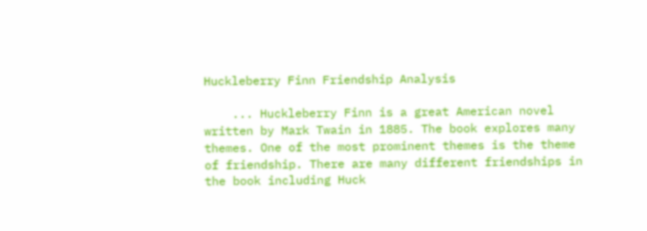Huckleberry Finn Friendship Analysis

    ... Huckleberry Finn is a great American novel written by Mark Twain in 1885. The book explores many themes. One of the most prominent themes is the theme of friendship. There are many different friendships in the book including Huck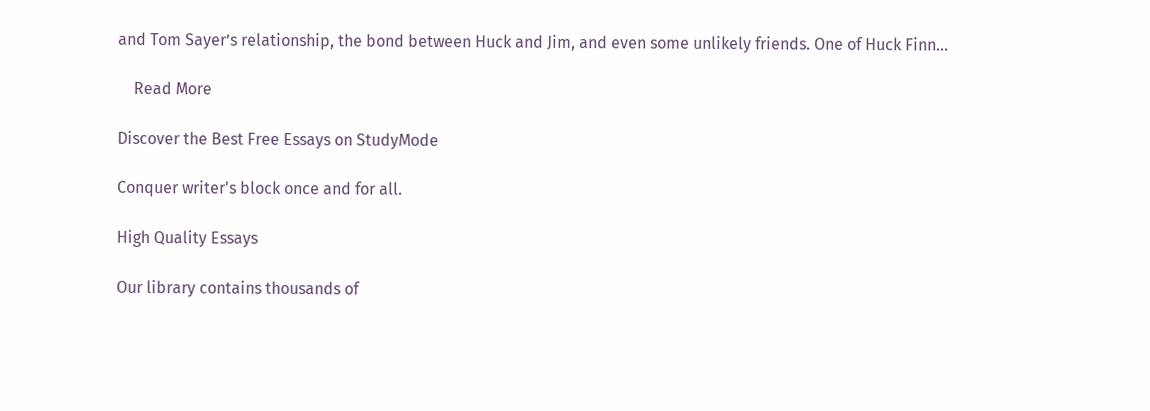and Tom Sayer’s relationship, the bond between Huck and Jim, and even some unlikely friends. One of Huck Finn...

    Read More

Discover the Best Free Essays on StudyMode

Conquer writer's block once and for all.

High Quality Essays

Our library contains thousands of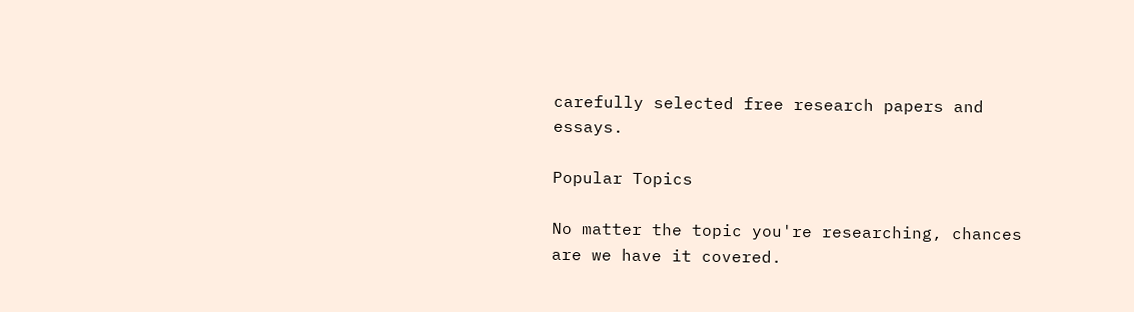carefully selected free research papers and essays.

Popular Topics

No matter the topic you're researching, chances are we have it covered.